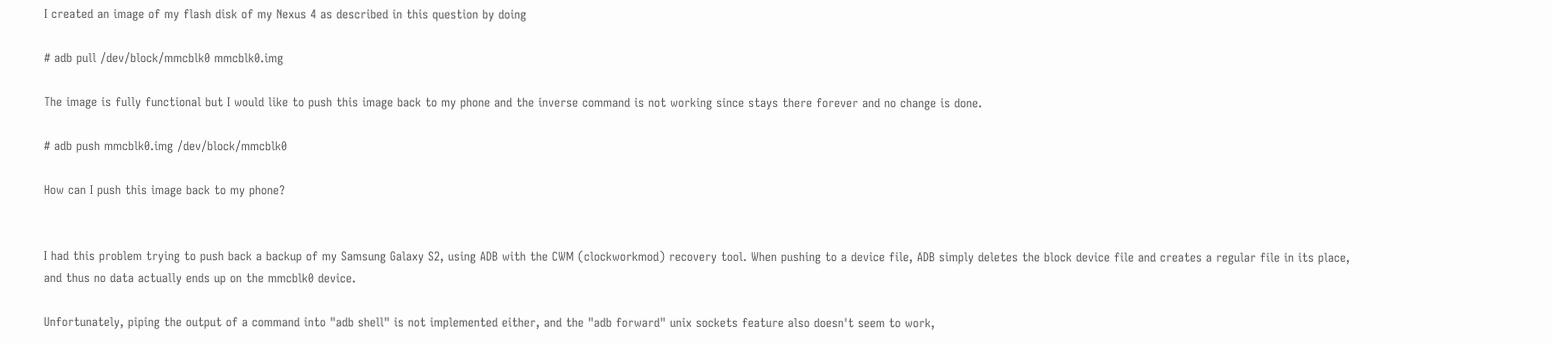I created an image of my flash disk of my Nexus 4 as described in this question by doing

# adb pull /dev/block/mmcblk0 mmcblk0.img

The image is fully functional but I would like to push this image back to my phone and the inverse command is not working since stays there forever and no change is done.

# adb push mmcblk0.img /dev/block/mmcblk0

How can I push this image back to my phone?


I had this problem trying to push back a backup of my Samsung Galaxy S2, using ADB with the CWM (clockworkmod) recovery tool. When pushing to a device file, ADB simply deletes the block device file and creates a regular file in its place, and thus no data actually ends up on the mmcblk0 device.

Unfortunately, piping the output of a command into "adb shell" is not implemented either, and the "adb forward" unix sockets feature also doesn't seem to work,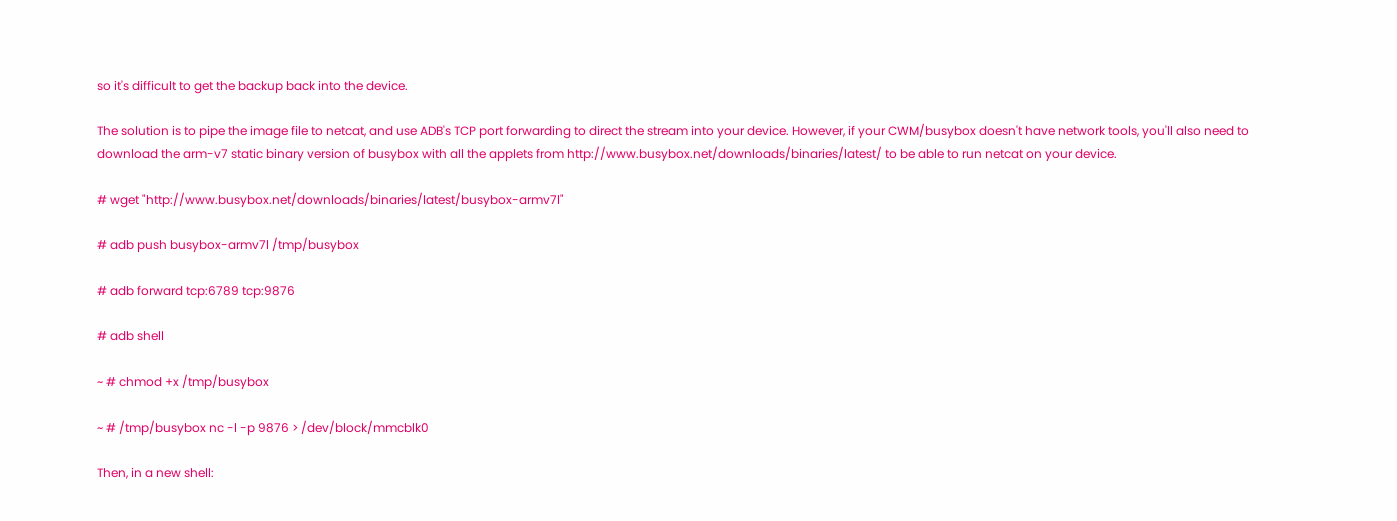so it's difficult to get the backup back into the device.

The solution is to pipe the image file to netcat, and use ADB's TCP port forwarding to direct the stream into your device. However, if your CWM/busybox doesn't have network tools, you'll also need to download the arm-v7 static binary version of busybox with all the applets from http://www.busybox.net/downloads/binaries/latest/ to be able to run netcat on your device.

# wget "http://www.busybox.net/downloads/binaries/latest/busybox-armv7l"

# adb push busybox-armv7l /tmp/busybox

# adb forward tcp:6789 tcp:9876

# adb shell

~ # chmod +x /tmp/busybox

~ # /tmp/busybox nc -l -p 9876 > /dev/block/mmcblk0

Then, in a new shell: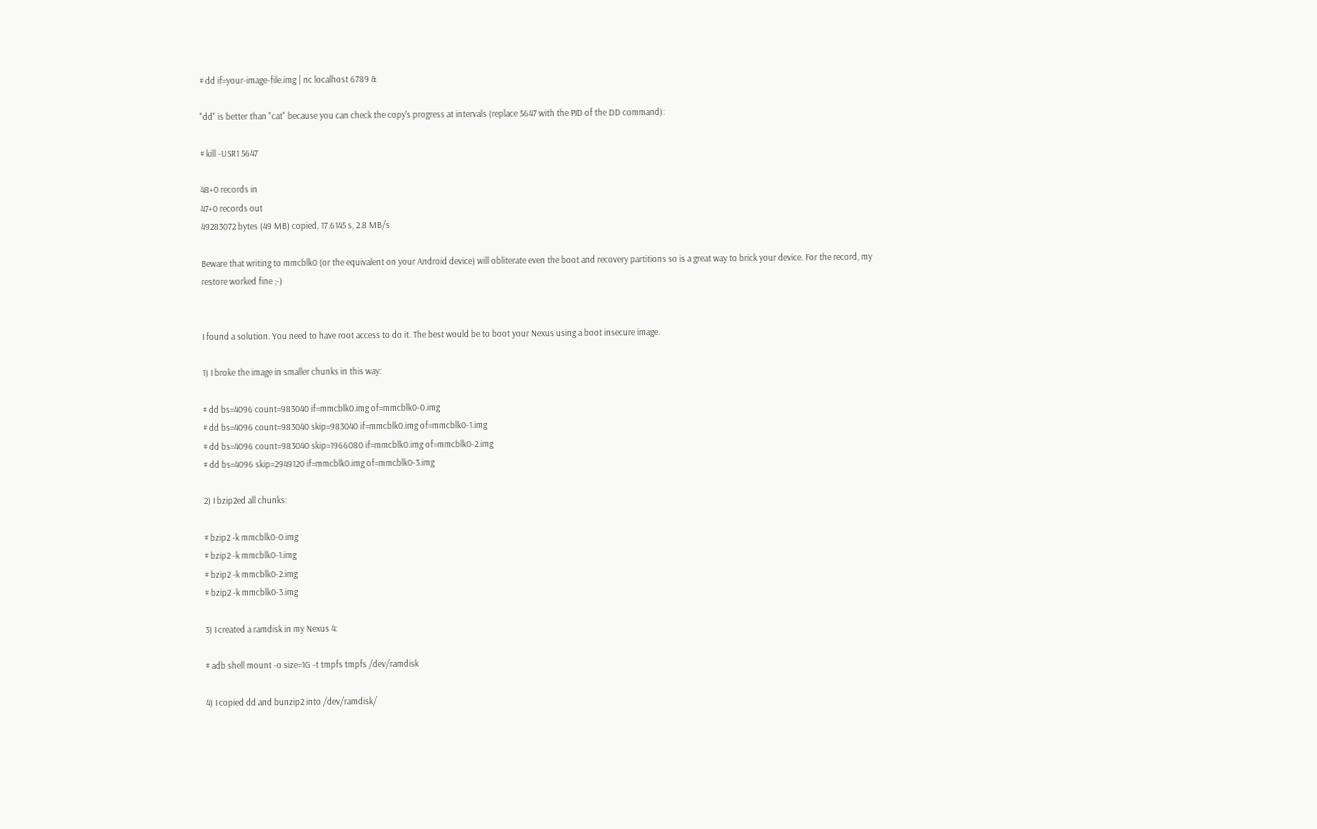# dd if=your-image-file.img | nc localhost 6789 &

"dd" is better than "cat" because you can check the copy's progress at intervals (replace 5647 with the PID of the DD command):

# kill -USR1 5647

48+0 records in
47+0 records out
49283072 bytes (49 MB) copied, 17.6145 s, 2.8 MB/s

Beware that writing to mmcblk0 (or the equivalent on your Android device) will obliterate even the boot and recovery partitions so is a great way to brick your device. For the record, my restore worked fine ;-)


I found a solution. You need to have root access to do it. The best would be to boot your Nexus using a boot insecure image.

1) I broke the image in smaller chunks in this way:

# dd bs=4096 count=983040 if=mmcblk0.img of=mmcblk0-0.img
# dd bs=4096 count=983040 skip=983040 if=mmcblk0.img of=mmcblk0-1.img
# dd bs=4096 count=983040 skip=1966080 if=mmcblk0.img of=mmcblk0-2.img
# dd bs=4096 skip=2949120 if=mmcblk0.img of=mmcblk0-3.img

2) I bzip2ed all chunks:

# bzip2 -k mmcblk0-0.img
# bzip2 -k mmcblk0-1.img
# bzip2 -k mmcblk0-2.img
# bzip2 -k mmcblk0-3.img

3) I created a ramdisk in my Nexus 4:

# adb shell mount -o size=1G -t tmpfs tmpfs /dev/ramdisk

4) I copied dd and bunzip2 into /dev/ramdisk/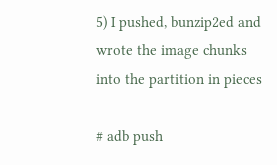5) I pushed, bunzip2ed and wrote the image chunks into the partition in pieces

# adb push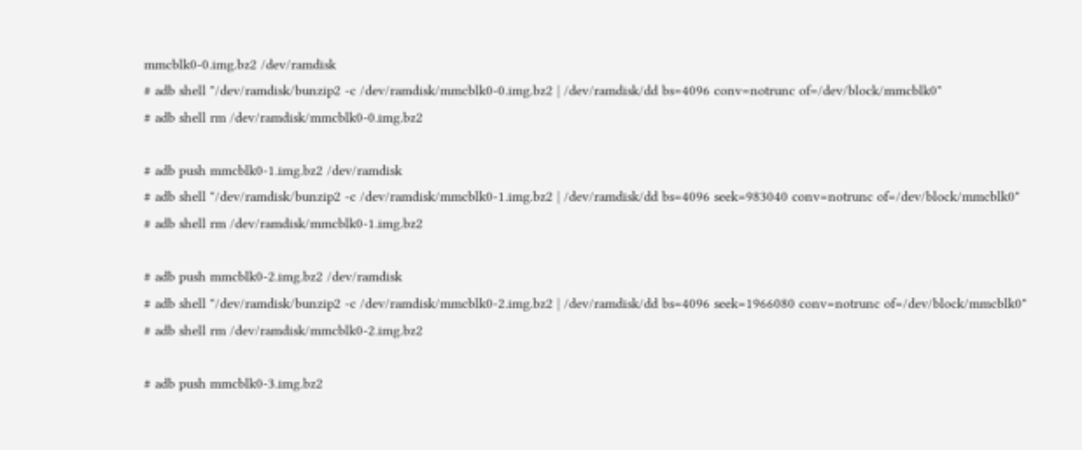mmcblk0-0.img.bz2 /dev/ramdisk
# adb shell "/dev/ramdisk/bunzip2 -c /dev/ramdisk/mmcblk0-0.img.bz2 | /dev/ramdisk/dd bs=4096 conv=notrunc of=/dev/block/mmcblk0"
# adb shell rm /dev/ramdisk/mmcblk0-0.img.bz2

# adb push mmcblk0-1.img.bz2 /dev/ramdisk
# adb shell "/dev/ramdisk/bunzip2 -c /dev/ramdisk/mmcblk0-1.img.bz2 | /dev/ramdisk/dd bs=4096 seek=983040 conv=notrunc of=/dev/block/mmcblk0"
# adb shell rm /dev/ramdisk/mmcblk0-1.img.bz2

# adb push mmcblk0-2.img.bz2 /dev/ramdisk
# adb shell "/dev/ramdisk/bunzip2 -c /dev/ramdisk/mmcblk0-2.img.bz2 | /dev/ramdisk/dd bs=4096 seek=1966080 conv=notrunc of=/dev/block/mmcblk0"
# adb shell rm /dev/ramdisk/mmcblk0-2.img.bz2

# adb push mmcblk0-3.img.bz2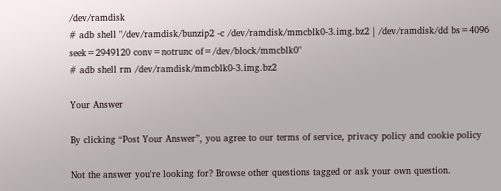/dev/ramdisk
# adb shell "/dev/ramdisk/bunzip2 -c /dev/ramdisk/mmcblk0-3.img.bz2 | /dev/ramdisk/dd bs=4096 seek=2949120 conv=notrunc of=/dev/block/mmcblk0"
# adb shell rm /dev/ramdisk/mmcblk0-3.img.bz2

Your Answer

By clicking “Post Your Answer”, you agree to our terms of service, privacy policy and cookie policy

Not the answer you're looking for? Browse other questions tagged or ask your own question.